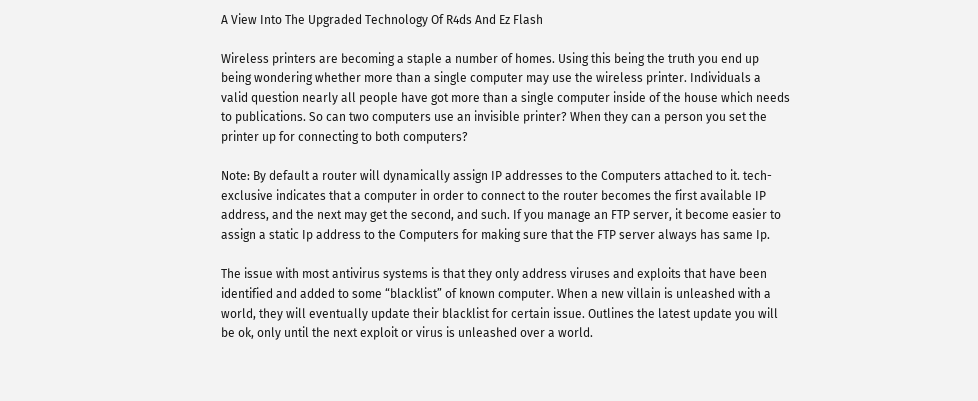A View Into The Upgraded Technology Of R4ds And Ez Flash

Wireless printers are becoming a staple a number of homes. Using this being the truth you end up being wondering whether more than a single computer may use the wireless printer. Individuals a valid question nearly all people have got more than a single computer inside of the house which needs to publications. So can two computers use an invisible printer? When they can a person you set the printer up for connecting to both computers?

Note: By default a router will dynamically assign IP addresses to the Computers attached to it. tech-exclusive indicates that a computer in order to connect to the router becomes the first available IP address, and the next may get the second, and such. If you manage an FTP server, it become easier to assign a static Ip address to the Computers for making sure that the FTP server always has same Ip.

The issue with most antivirus systems is that they only address viruses and exploits that have been identified and added to some “blacklist” of known computer. When a new villain is unleashed with a world, they will eventually update their blacklist for certain issue. Outlines the latest update you will be ok, only until the next exploit or virus is unleashed over a world.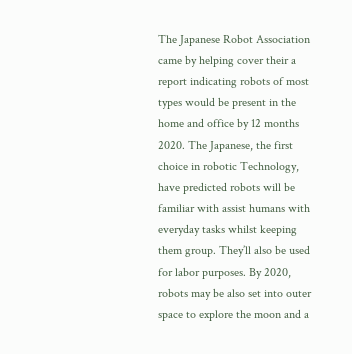The Japanese Robot Association came by helping cover their a report indicating robots of most types would be present in the home and office by 12 months 2020. The Japanese, the first choice in robotic Technology, have predicted robots will be familiar with assist humans with everyday tasks whilst keeping them group. They’ll also be used for labor purposes. By 2020, robots may be also set into outer space to explore the moon and a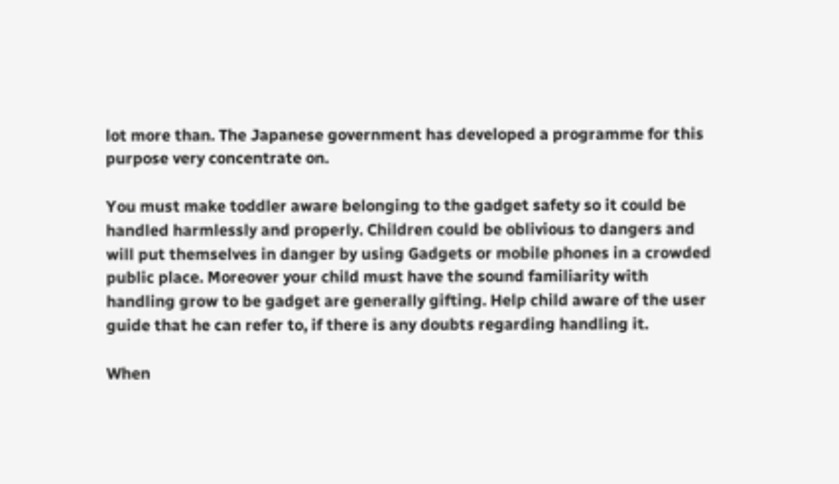lot more than. The Japanese government has developed a programme for this purpose very concentrate on.

You must make toddler aware belonging to the gadget safety so it could be handled harmlessly and properly. Children could be oblivious to dangers and will put themselves in danger by using Gadgets or mobile phones in a crowded public place. Moreover your child must have the sound familiarity with handling grow to be gadget are generally gifting. Help child aware of the user guide that he can refer to, if there is any doubts regarding handling it.

When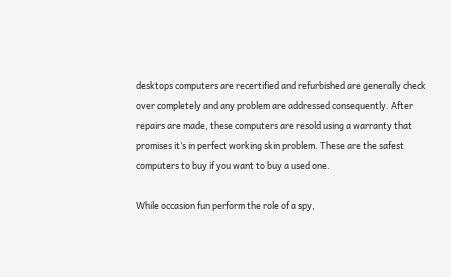desktops computers are recertified and refurbished are generally check over completely and any problem are addressed consequently. After repairs are made, these computers are resold using a warranty that promises it’s in perfect working skin problem. These are the safest computers to buy if you want to buy a used one.

While occasion fun perform the role of a spy,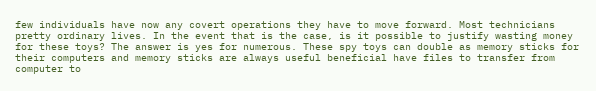few individuals have now any covert operations they have to move forward. Most technicians pretty ordinary lives. In the event that is the case, is it possible to justify wasting money for these toys? The answer is yes for numerous. These spy toys can double as memory sticks for their computers and memory sticks are always useful beneficial have files to transfer from computer to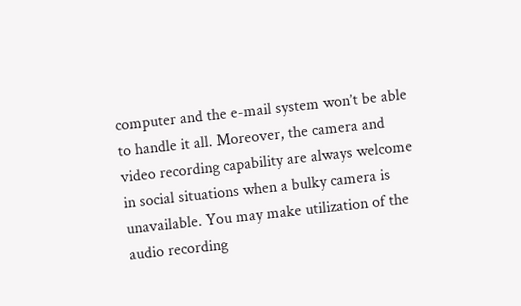computer and the e-mail system won’t be able to handle it all. Moreover, the camera and video recording capability are always welcome in social situations when a bulky camera is unavailable. You may make utilization of the audio recording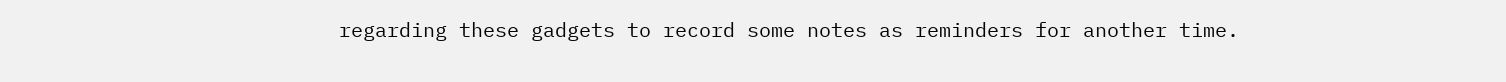regarding these gadgets to record some notes as reminders for another time.